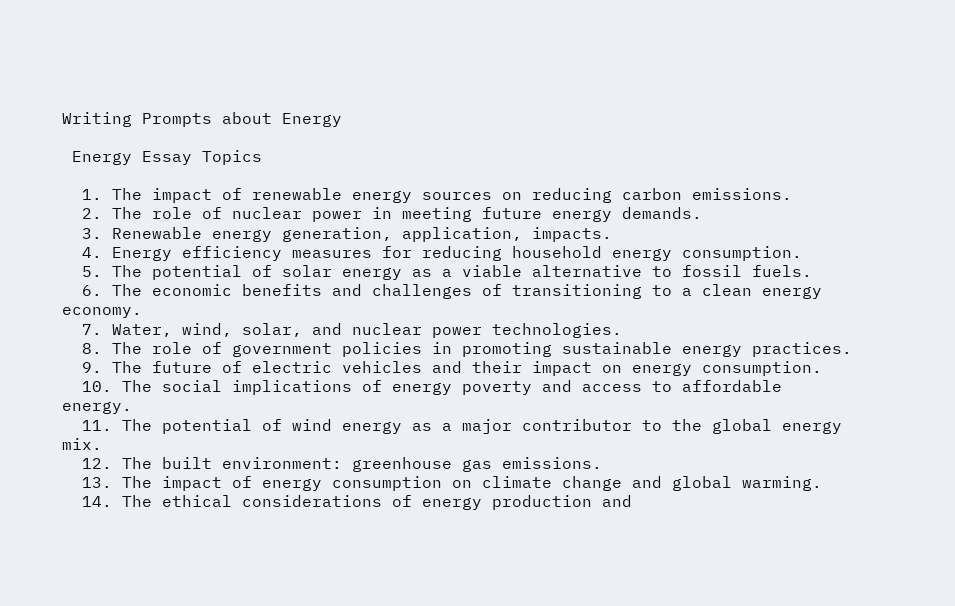Writing Prompts about Energy

 Energy Essay Topics

  1. The impact of renewable energy sources on reducing carbon emissions.
  2. The role of nuclear power in meeting future energy demands.
  3. Renewable energy generation, application, impacts.
  4. Energy efficiency measures for reducing household energy consumption.
  5. The potential of solar energy as a viable alternative to fossil fuels.
  6. The economic benefits and challenges of transitioning to a clean energy economy.
  7. Water, wind, solar, and nuclear power technologies.
  8. The role of government policies in promoting sustainable energy practices.
  9. The future of electric vehicles and their impact on energy consumption.
  10. The social implications of energy poverty and access to affordable energy.
  11. The potential of wind energy as a major contributor to the global energy mix.
  12. The built environment: greenhouse gas emissions.
  13. The impact of energy consumption on climate change and global warming.
  14. The ethical considerations of energy production and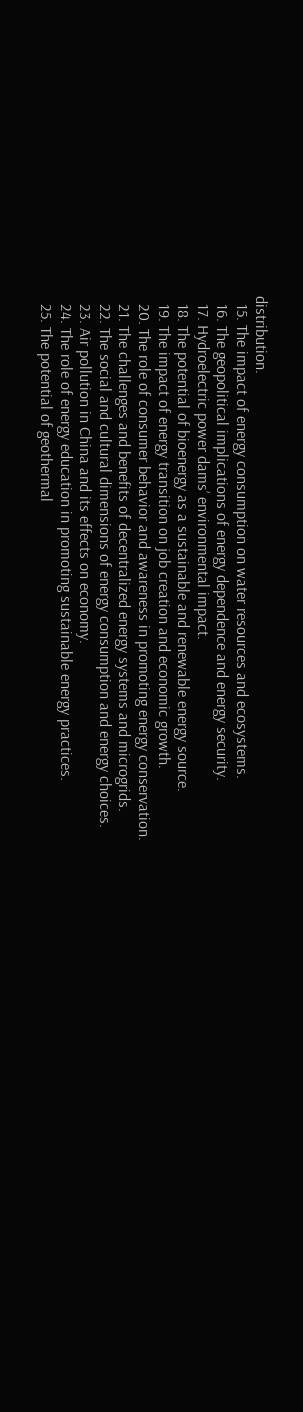distribution.
  15. The impact of energy consumption on water resources and ecosystems.
  16. The geopolitical implications of energy dependence and energy security.
  17. Hydroelectric power dams’ environmental impact.
  18. The potential of bioenergy as a sustainable and renewable energy source.
  19. The impact of energy transition on job creation and economic growth.
  20. The role of consumer behavior and awareness in promoting energy conservation.
  21. The challenges and benefits of decentralized energy systems and microgrids.
  22. The social and cultural dimensions of energy consumption and energy choices.
  23. Air pollution in China and its effects on economy.
  24. The role of energy education in promoting sustainable energy practices.
  25. The potential of geothermal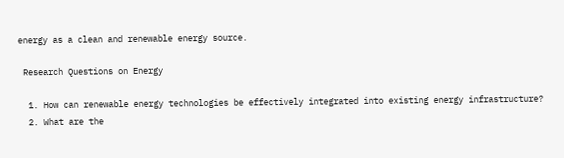energy as a clean and renewable energy source.

 Research Questions on Energy

  1. How can renewable energy technologies be effectively integrated into existing energy infrastructure?
  2. What are the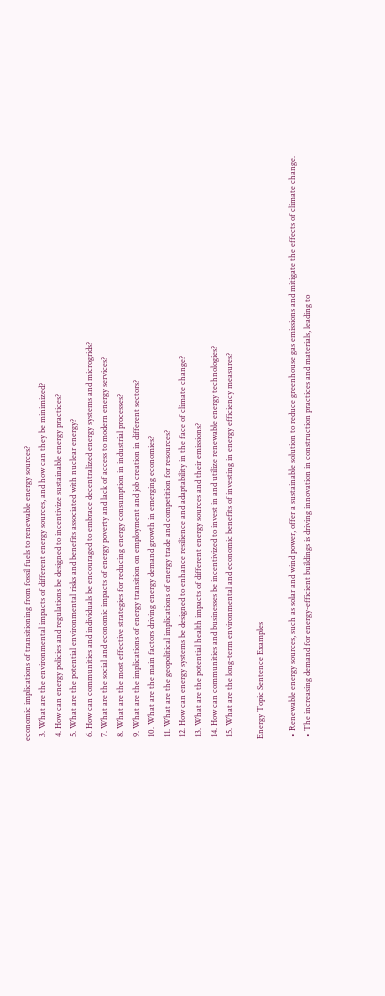economic implications of transitioning from fossil fuels to renewable energy sources?
  3. What are the environmental impacts of different energy sources, and how can they be minimized?
  4. How can energy policies and regulations be designed to incentivize sustainable energy practices?
  5. What are the potential environmental risks and benefits associated with nuclear energy?
  6. How can communities and individuals be encouraged to embrace decentralized energy systems and microgrids?
  7. What are the social and economic impacts of energy poverty and lack of access to modern energy services?
  8. What are the most effective strategies for reducing energy consumption in industrial processes?
  9. What are the implications of energy transition on employment and job creation in different sectors?
  10. What are the main factors driving energy demand growth in emerging economies?
  11. What are the geopolitical implications of energy trade and competition for resources?
  12. How can energy systems be designed to enhance resilience and adaptability in the face of climate change?
  13. What are the potential health impacts of different energy sources and their emissions?
  14. How can communities and businesses be incentivized to invest in and utilize renewable energy technologies?
  15. What are the long-term environmental and economic benefits of investing in energy efficiency measures?

 Energy Topic Sentence Examples

  • Renewable energy sources, such as solar and wind power, offer a sustainable solution to reduce greenhouse gas emissions and mitigate the effects of climate change.
  • The increasing demand for energy-efficient buildings is driving innovation in construction practices and materials, leading to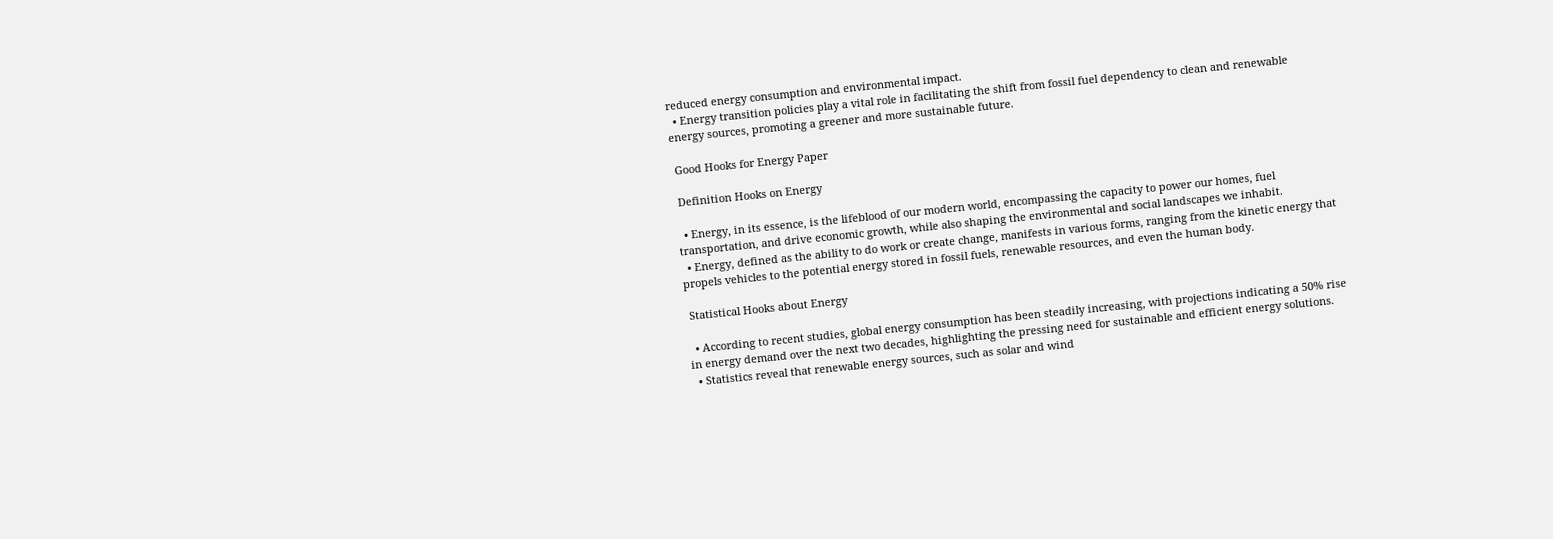reduced energy consumption and environmental impact.
  • Energy transition policies play a vital role in facilitating the shift from fossil fuel dependency to clean and renewable energy sources, promoting a greener and more sustainable future.

 Good Hooks for Energy Paper

 Definition Hooks on Energy

  • Energy, in its essence, is the lifeblood of our modern world, encompassing the capacity to power our homes, fuel transportation, and drive economic growth, while also shaping the environmental and social landscapes we inhabit.
  • Energy, defined as the ability to do work or create change, manifests in various forms, ranging from the kinetic energy that propels vehicles to the potential energy stored in fossil fuels, renewable resources, and even the human body.

 Statistical Hooks about Energy

  • According to recent studies, global energy consumption has been steadily increasing, with projections indicating a 50% rise in energy demand over the next two decades, highlighting the pressing need for sustainable and efficient energy solutions.
  • Statistics reveal that renewable energy sources, such as solar and wind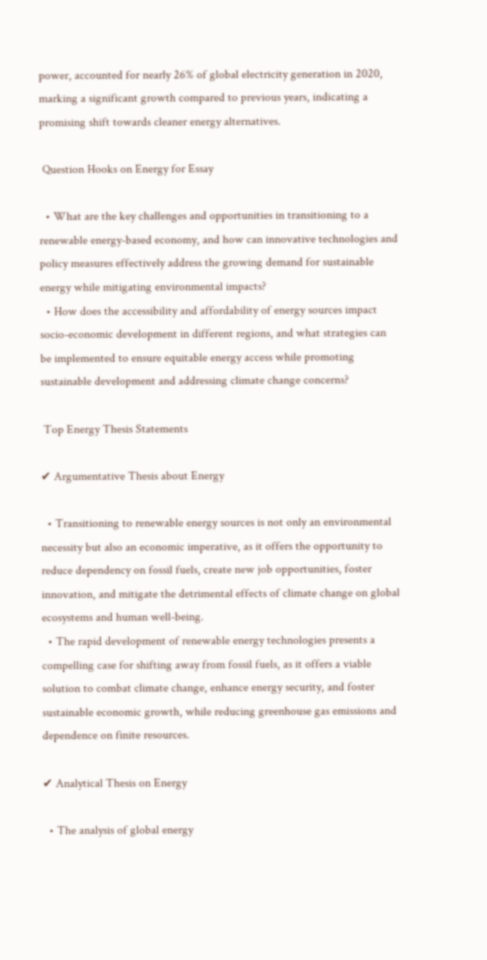power, accounted for nearly 26% of global electricity generation in 2020, marking a significant growth compared to previous years, indicating a promising shift towards cleaner energy alternatives.

 Question Hooks on Energy for Essay

  • What are the key challenges and opportunities in transitioning to a renewable energy-based economy, and how can innovative technologies and policy measures effectively address the growing demand for sustainable energy while mitigating environmental impacts?
  • How does the accessibility and affordability of energy sources impact socio-economic development in different regions, and what strategies can be implemented to ensure equitable energy access while promoting sustainable development and addressing climate change concerns?

 Top Energy Thesis Statements

✔ Argumentative Thesis about Energy

  • Transitioning to renewable energy sources is not only an environmental necessity but also an economic imperative, as it offers the opportunity to reduce dependency on fossil fuels, create new job opportunities, foster innovation, and mitigate the detrimental effects of climate change on global ecosystems and human well-being.
  • The rapid development of renewable energy technologies presents a compelling case for shifting away from fossil fuels, as it offers a viable solution to combat climate change, enhance energy security, and foster sustainable economic growth, while reducing greenhouse gas emissions and dependence on finite resources.

✔ Analytical Thesis on Energy

  • The analysis of global energy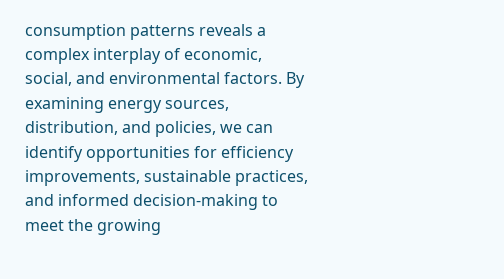consumption patterns reveals a complex interplay of economic, social, and environmental factors. By examining energy sources, distribution, and policies, we can identify opportunities for efficiency improvements, sustainable practices, and informed decision-making to meet the growing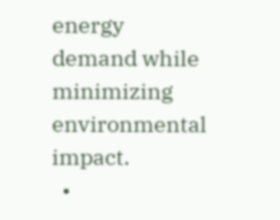energy demand while minimizing environmental impact.
  •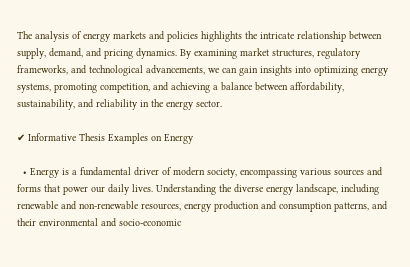The analysis of energy markets and policies highlights the intricate relationship between supply, demand, and pricing dynamics. By examining market structures, regulatory frameworks, and technological advancements, we can gain insights into optimizing energy systems, promoting competition, and achieving a balance between affordability, sustainability, and reliability in the energy sector.

✔ Informative Thesis Examples on Energy

  • Energy is a fundamental driver of modern society, encompassing various sources and forms that power our daily lives. Understanding the diverse energy landscape, including renewable and non-renewable resources, energy production and consumption patterns, and their environmental and socio-economic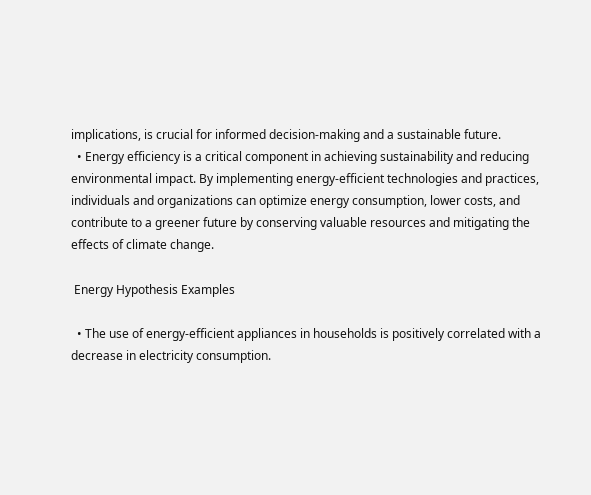implications, is crucial for informed decision-making and a sustainable future.
  • Energy efficiency is a critical component in achieving sustainability and reducing environmental impact. By implementing energy-efficient technologies and practices, individuals and organizations can optimize energy consumption, lower costs, and contribute to a greener future by conserving valuable resources and mitigating the effects of climate change.

 Energy Hypothesis Examples

  • The use of energy-efficient appliances in households is positively correlated with a decrease in electricity consumption.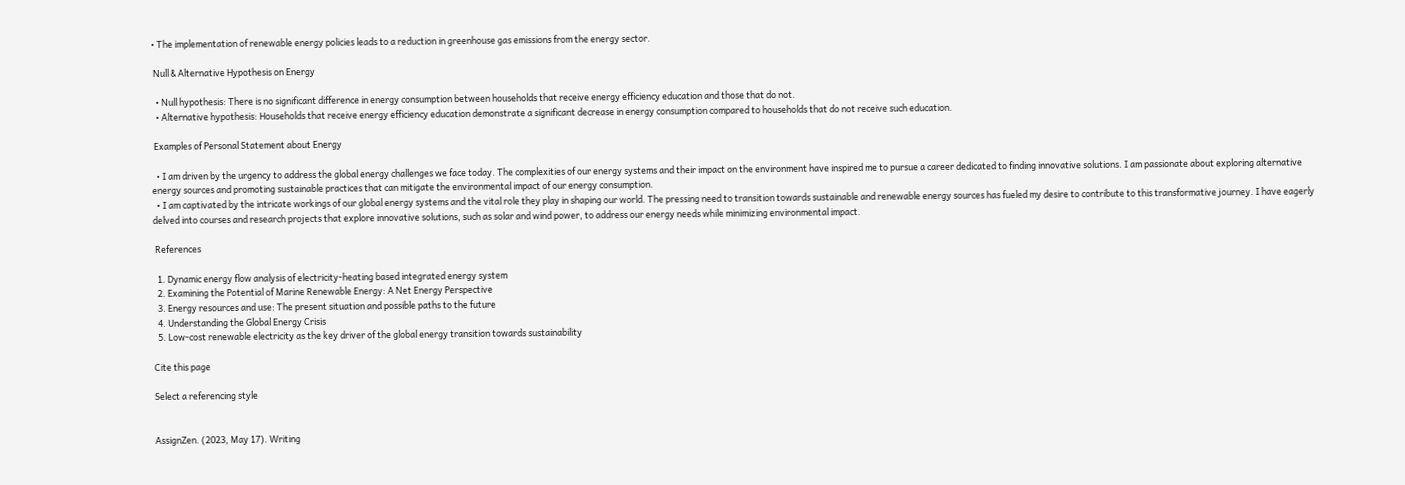• The implementation of renewable energy policies leads to a reduction in greenhouse gas emissions from the energy sector.

 Null & Alternative Hypothesis on Energy

  • Null hypothesis: There is no significant difference in energy consumption between households that receive energy efficiency education and those that do not.
  • Alternative hypothesis: Households that receive energy efficiency education demonstrate a significant decrease in energy consumption compared to households that do not receive such education.

 Examples of Personal Statement about Energy

  • I am driven by the urgency to address the global energy challenges we face today. The complexities of our energy systems and their impact on the environment have inspired me to pursue a career dedicated to finding innovative solutions. I am passionate about exploring alternative energy sources and promoting sustainable practices that can mitigate the environmental impact of our energy consumption.
  • I am captivated by the intricate workings of our global energy systems and the vital role they play in shaping our world. The pressing need to transition towards sustainable and renewable energy sources has fueled my desire to contribute to this transformative journey. I have eagerly delved into courses and research projects that explore innovative solutions, such as solar and wind power, to address our energy needs while minimizing environmental impact.

 References

  1. Dynamic energy flow analysis of electricity-heating based integrated energy system
  2. Examining the Potential of Marine Renewable Energy: A Net Energy Perspective
  3. Energy resources and use: The present situation and possible paths to the future
  4. Understanding the Global Energy Crisis
  5. Low-cost renewable electricity as the key driver of the global energy transition towards sustainability

Cite this page

Select a referencing style


AssignZen. (2023, May 17). Writing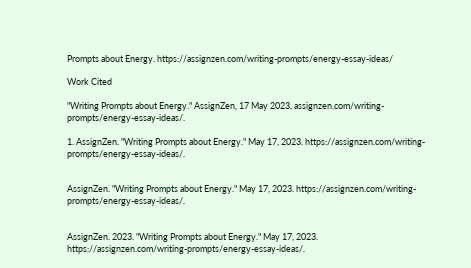Prompts about Energy. https://assignzen.com/writing-prompts/energy-essay-ideas/

Work Cited

"Writing Prompts about Energy." AssignZen, 17 May 2023, assignzen.com/writing-prompts/energy-essay-ideas/.

1. AssignZen. "Writing Prompts about Energy." May 17, 2023. https://assignzen.com/writing-prompts/energy-essay-ideas/.


AssignZen. "Writing Prompts about Energy." May 17, 2023. https://assignzen.com/writing-prompts/energy-essay-ideas/.


AssignZen. 2023. "Writing Prompts about Energy." May 17, 2023. https://assignzen.com/writing-prompts/energy-essay-ideas/.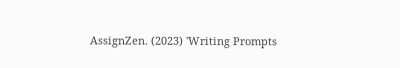AssignZen. (2023) 'Writing Prompts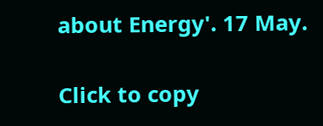about Energy'. 17 May.

Click to copy